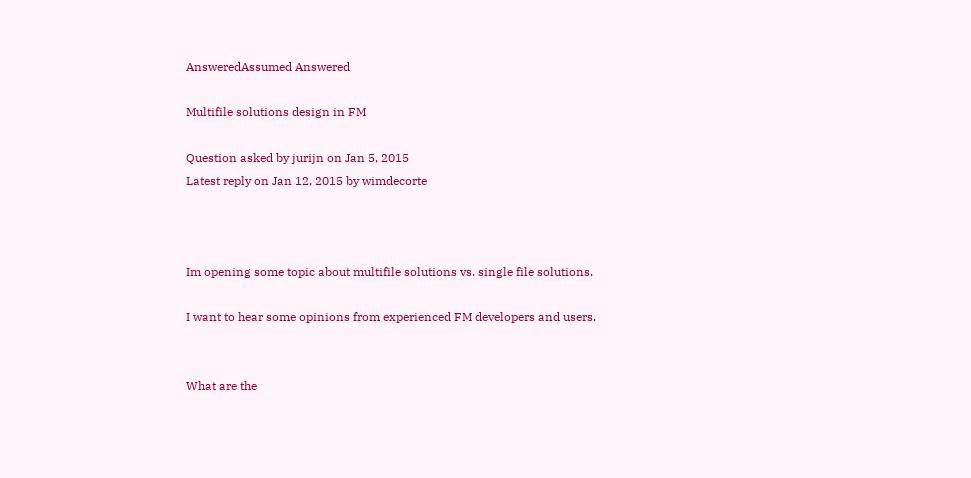AnsweredAssumed Answered

Multifile solutions design in FM

Question asked by jurijn on Jan 5, 2015
Latest reply on Jan 12, 2015 by wimdecorte



Im opening some topic about multifile solutions vs. single file solutions.

I want to hear some opinions from experienced FM developers and users.


What are the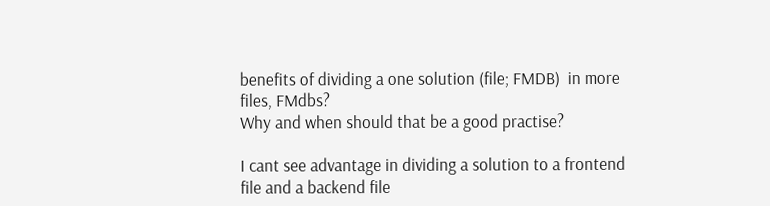benefits of dividing a one solution (file; FMDB)  in more files, FMdbs?
Why and when should that be a good practise?

I cant see advantage in dividing a solution to a frontend file and a backend file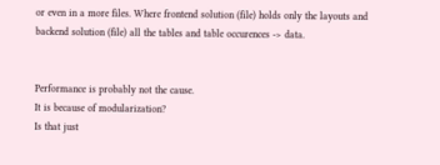or even in a more files. Where frontend solution (file) holds only the layouts and backend solution (file) all the tables and table occurences -> data.


Performance is probably not the cause.
It is because of modularization?
Is that just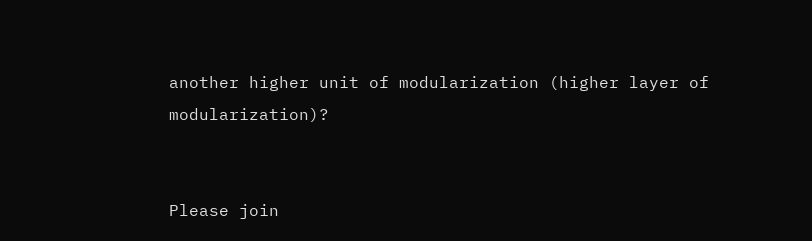another higher unit of modularization (higher layer of modularization)?


Please join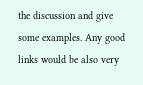the discussion and give some examples. Any good links would be also very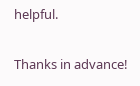helpful.

Thanks in advance!